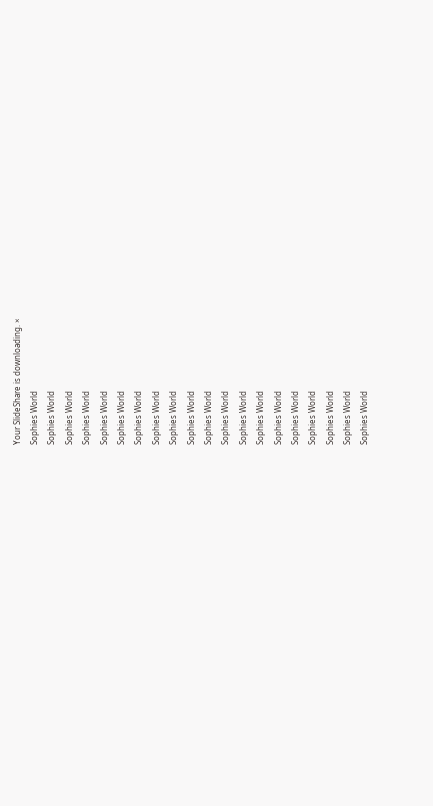Your SlideShare is downloading. ×
Sophies World
Sophies World
Sophies World
Sophies World
Sophies World
Sophies World
Sophies World
Sophies World
Sophies World
Sophies World
Sophies World
Sophies World
Sophies World
Sophies World
Sophies World
Sophies World
Sophies World
Sophies World
Sophies World
Sophies World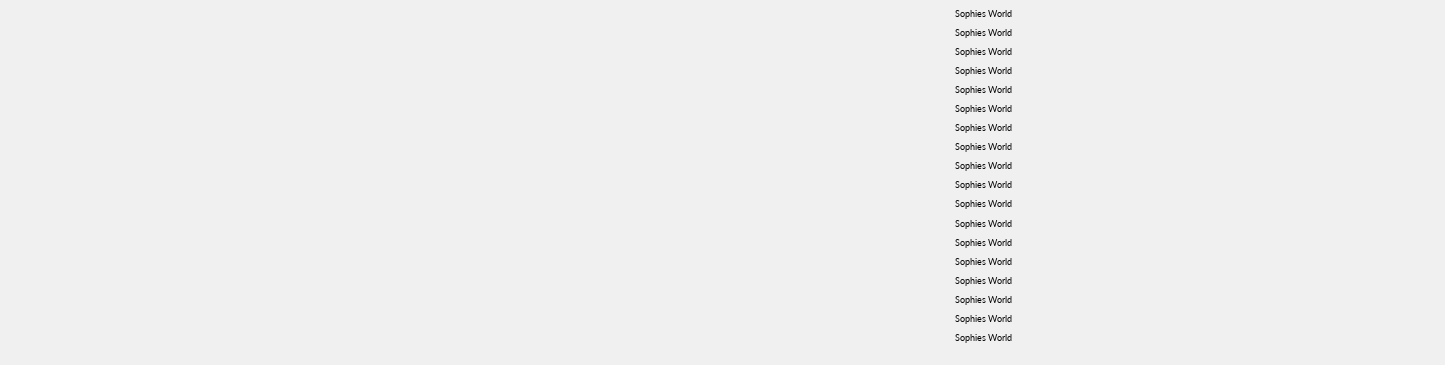Sophies World
Sophies World
Sophies World
Sophies World
Sophies World
Sophies World
Sophies World
Sophies World
Sophies World
Sophies World
Sophies World
Sophies World
Sophies World
Sophies World
Sophies World
Sophies World
Sophies World
Sophies World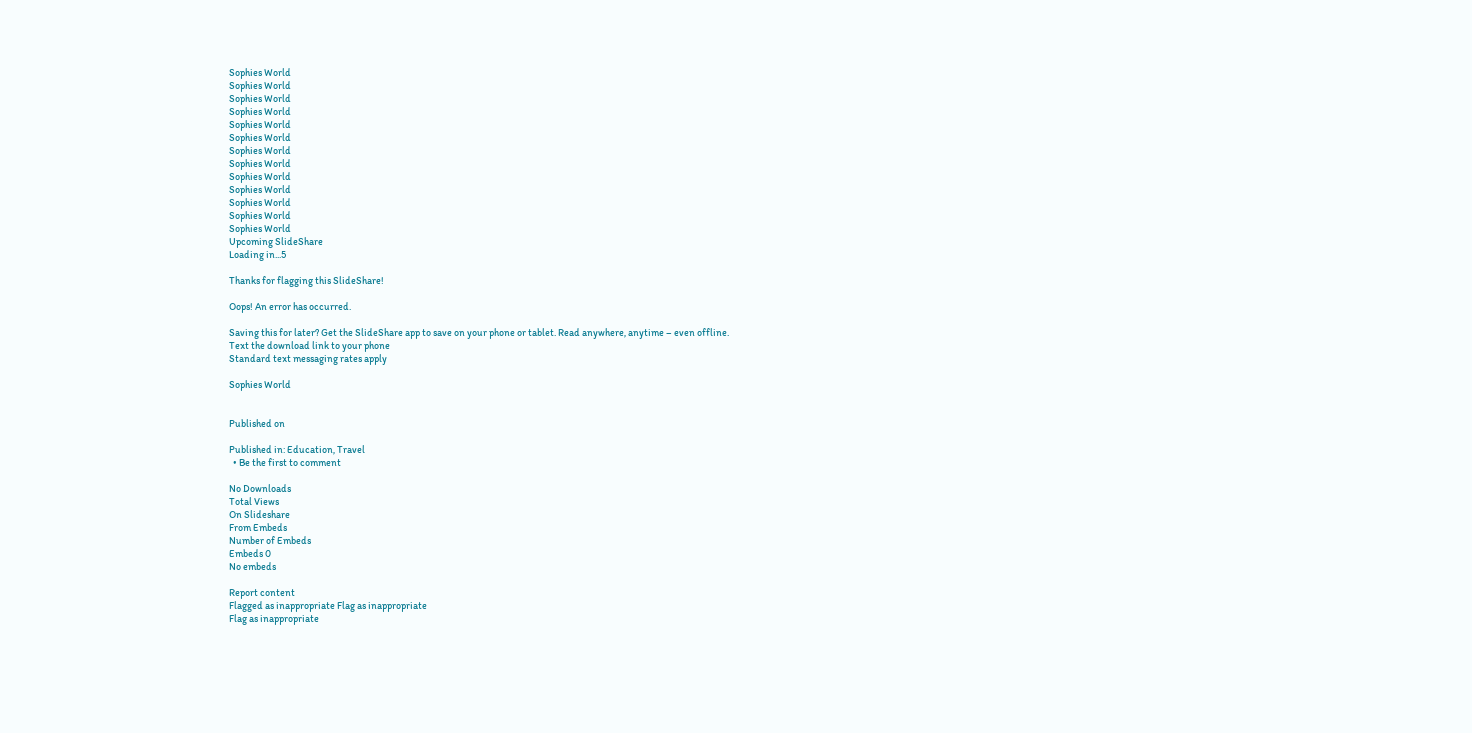Sophies World
Sophies World
Sophies World
Sophies World
Sophies World
Sophies World
Sophies World
Sophies World
Sophies World
Sophies World
Sophies World
Sophies World
Sophies World
Upcoming SlideShare
Loading in...5

Thanks for flagging this SlideShare!

Oops! An error has occurred.

Saving this for later? Get the SlideShare app to save on your phone or tablet. Read anywhere, anytime – even offline.
Text the download link to your phone
Standard text messaging rates apply

Sophies World


Published on

Published in: Education, Travel
  • Be the first to comment

No Downloads
Total Views
On Slideshare
From Embeds
Number of Embeds
Embeds 0
No embeds

Report content
Flagged as inappropriate Flag as inappropriate
Flag as inappropriate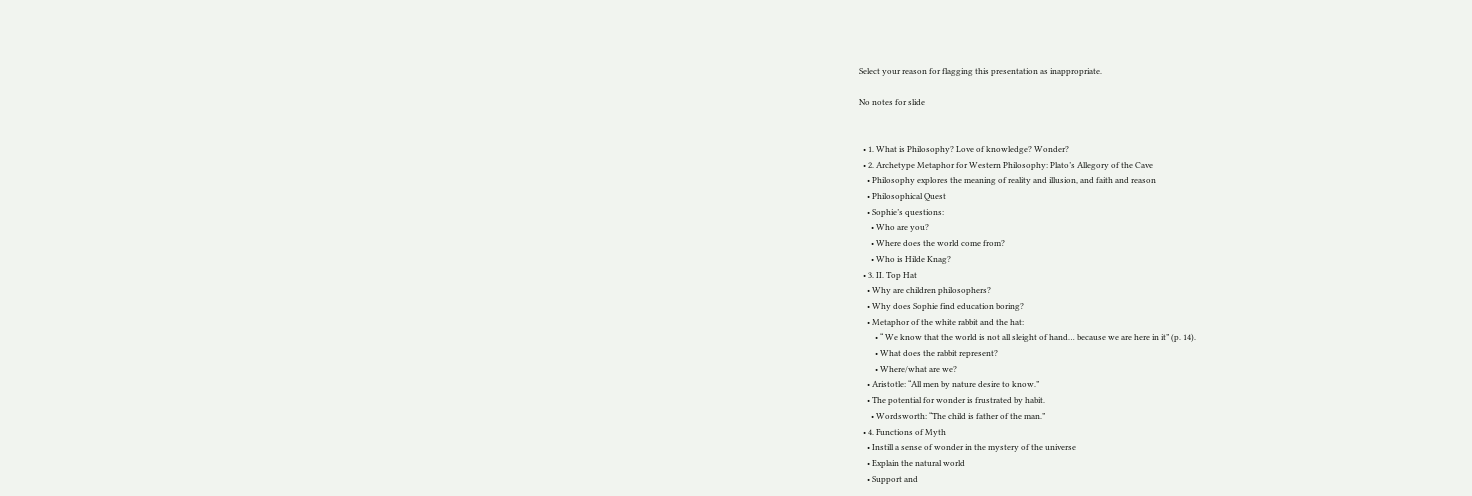Select your reason for flagging this presentation as inappropriate.

No notes for slide


  • 1. What is Philosophy? Love of knowledge? Wonder?
  • 2. Archetype Metaphor for Western Philosophy: Plato’s Allegory of the Cave
    • Philosophy explores the meaning of reality and illusion, and faith and reason
    • Philosophical Quest
    • Sophie’s questions:
      • Who are you?
      • Where does the world come from?
      • Who is Hilde Knag?
  • 3. II. Top Hat
    • Why are children philosophers?
    • Why does Sophie find education boring?
    • Metaphor of the white rabbit and the hat:
        • “ We know that the world is not all sleight of hand… because we are here in it” (p. 14).
        • What does the rabbit represent?
        • Where/what are we?
    • Aristotle: “All men by nature desire to know.”
    • The potential for wonder is frustrated by habit.
      • Wordsworth: “The child is father of the man.”
  • 4. Functions of Myth
    • Instill a sense of wonder in the mystery of the universe
    • Explain the natural world
    • Support and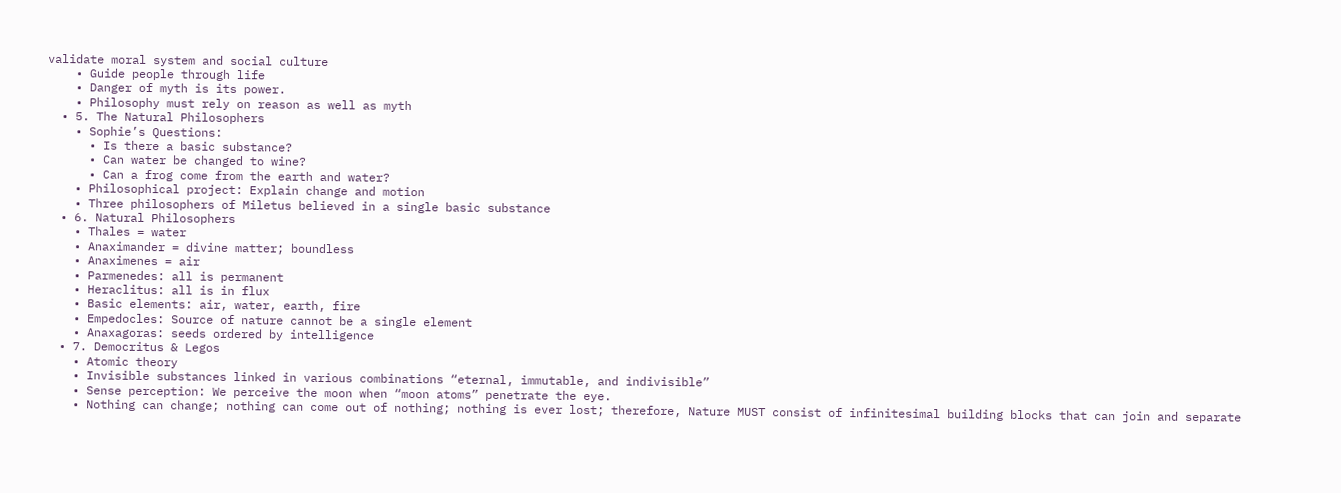validate moral system and social culture
    • Guide people through life
    • Danger of myth is its power.
    • Philosophy must rely on reason as well as myth
  • 5. The Natural Philosophers
    • Sophie’s Questions:
      • Is there a basic substance?
      • Can water be changed to wine?
      • Can a frog come from the earth and water?
    • Philosophical project: Explain change and motion
    • Three philosophers of Miletus believed in a single basic substance
  • 6. Natural Philosophers
    • Thales = water
    • Anaximander = divine matter; boundless
    • Anaximenes = air
    • Parmenedes: all is permanent
    • Heraclitus: all is in flux
    • Basic elements: air, water, earth, fire
    • Empedocles: Source of nature cannot be a single element
    • Anaxagoras: seeds ordered by intelligence
  • 7. Democritus & Legos
    • Atomic theory
    • Invisible substances linked in various combinations “eternal, immutable, and indivisible”
    • Sense perception: We perceive the moon when “moon atoms” penetrate the eye.
    • Nothing can change; nothing can come out of nothing; nothing is ever lost; therefore, Nature MUST consist of infinitesimal building blocks that can join and separate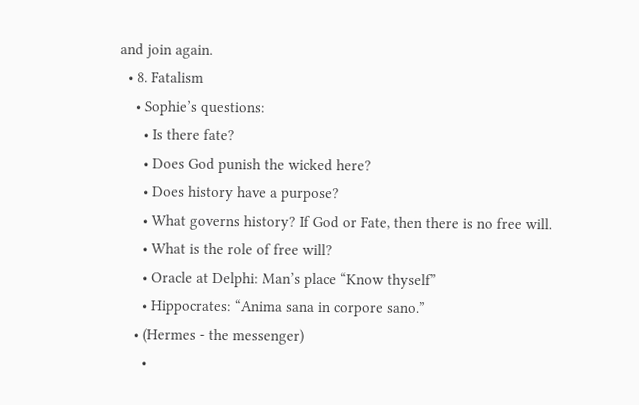and join again.
  • 8. Fatalism
    • Sophie’s questions:
      • Is there fate?
      • Does God punish the wicked here?
      • Does history have a purpose?
      • What governs history? If God or Fate, then there is no free will.
      • What is the role of free will?
      • Oracle at Delphi: Man’s place “Know thyself”
      • Hippocrates: “Anima sana in corpore sano.”
    • (Hermes - the messenger)
      •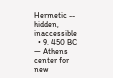Hermetic -- hidden, inaccessible
  • 9. 450 BC — Athens center for new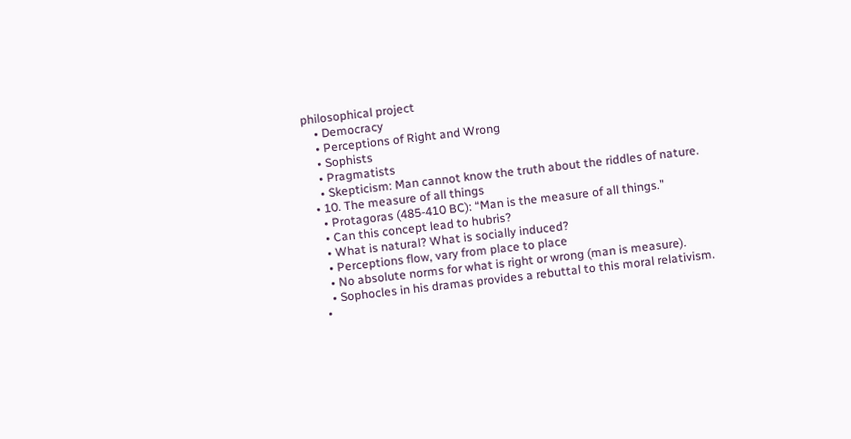philosophical project
    • Democracy
    • Perceptions of Right and Wrong
    • Sophists
    • Pragmatists
    • Skepticism: Man cannot know the truth about the riddles of nature.
  • 10. The measure of all things
    • Protagoras (485-410 BC): “Man is the measure of all things.”
    • Can this concept lead to hubris?
    • What is natural? What is socially induced?
    • Perceptions flow, vary from place to place
    • No absolute norms for what is right or wrong (man is measure).
    • Sophocles in his dramas provides a rebuttal to this moral relativism.
  •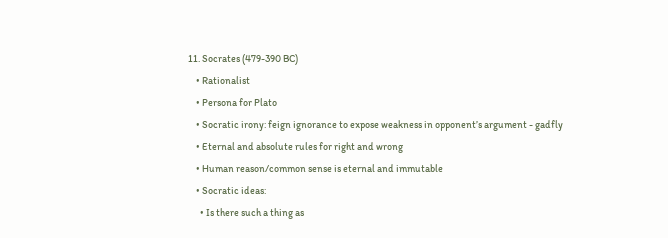11. Socrates (479-390 BC)
    • Rationalist
    • Persona for Plato
    • Socratic irony: feign ignorance to expose weakness in opponent’s argument - gadfly
    • Eternal and absolute rules for right and wrong
    • Human reason/common sense is eternal and immutable
    • Socratic ideas:
      • Is there such a thing as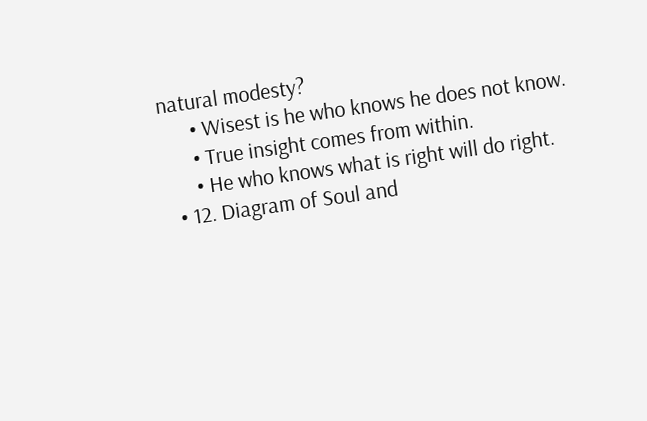natural modesty?
      • Wisest is he who knows he does not know.
      • True insight comes from within.
      • He who knows what is right will do right.
  • 12. Diagram of Soul and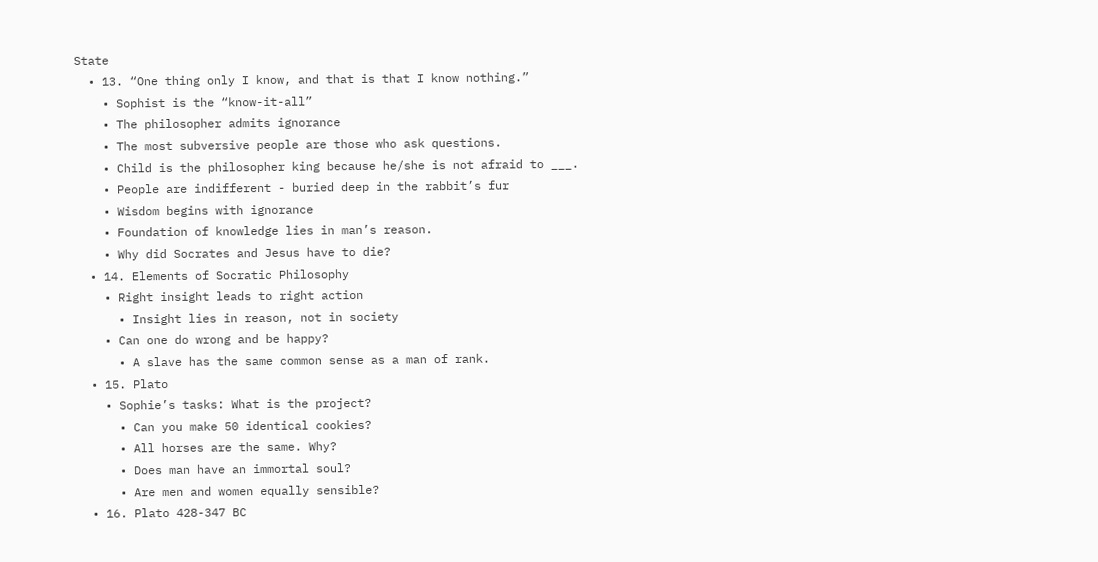State
  • 13. “One thing only I know, and that is that I know nothing.”
    • Sophist is the “know-it-all”
    • The philosopher admits ignorance
    • The most subversive people are those who ask questions.
    • Child is the philosopher king because he/she is not afraid to ___.
    • People are indifferent - buried deep in the rabbit’s fur
    • Wisdom begins with ignorance
    • Foundation of knowledge lies in man’s reason.
    • Why did Socrates and Jesus have to die?
  • 14. Elements of Socratic Philosophy
    • Right insight leads to right action
      • Insight lies in reason, not in society
    • Can one do wrong and be happy?
      • A slave has the same common sense as a man of rank.
  • 15. Plato
    • Sophie’s tasks: What is the project?
      • Can you make 50 identical cookies?
      • All horses are the same. Why?
      • Does man have an immortal soul?
      • Are men and women equally sensible?
  • 16. Plato 428-347 BC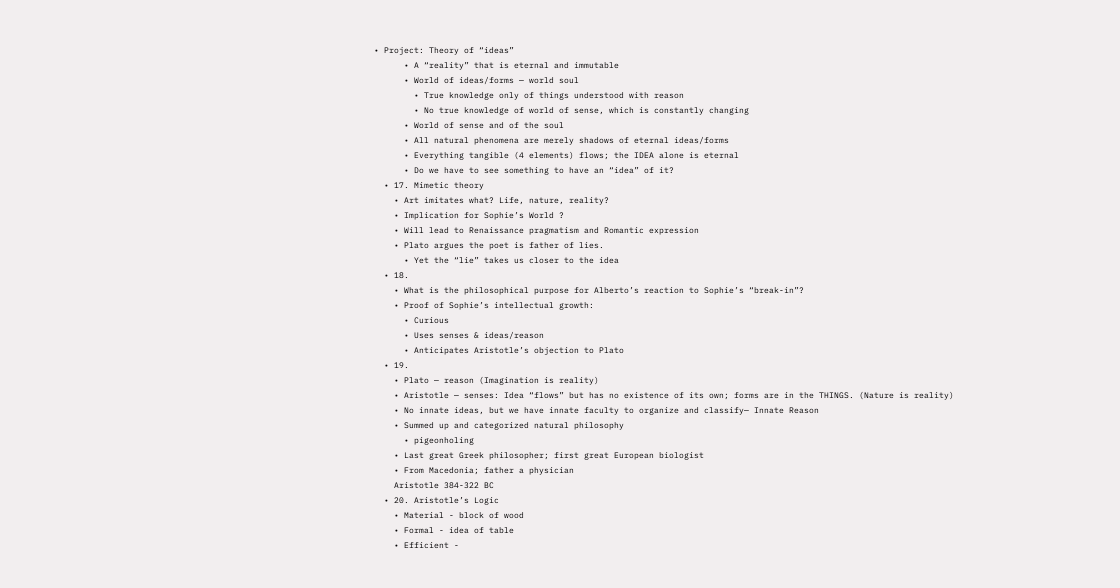• Project: Theory of “ideas”
      • A “reality” that is eternal and immutable
      • World of ideas/forms — world soul
        • True knowledge only of things understood with reason
        • No true knowledge of world of sense, which is constantly changing
      • World of sense and of the soul
      • All natural phenomena are merely shadows of eternal ideas/forms
      • Everything tangible (4 elements) flows; the IDEA alone is eternal
      • Do we have to see something to have an “idea” of it?
  • 17. Mimetic theory
    • Art imitates what? Life, nature, reality?
    • Implication for Sophie’s World ?
    • Will lead to Renaissance pragmatism and Romantic expression
    • Plato argues the poet is father of lies.
      • Yet the “lie” takes us closer to the idea
  • 18.
    • What is the philosophical purpose for Alberto’s reaction to Sophie’s “break-in”?
    • Proof of Sophie’s intellectual growth:
      • Curious
      • Uses senses & ideas/reason
      • Anticipates Aristotle’s objection to Plato
  • 19.
    • Plato — reason (Imagination is reality)
    • Aristotle — senses: Idea “flows” but has no existence of its own; forms are in the THINGS. (Nature is reality)
    • No innate ideas, but we have innate faculty to organize and classify— Innate Reason
    • Summed up and categorized natural philosophy
      • pigeonholing
    • Last great Greek philosopher; first great European biologist
    • From Macedonia; father a physician
    Aristotle 384-322 BC
  • 20. Aristotle’s Logic
    • Material - block of wood
    • Formal - idea of table
    • Efficient -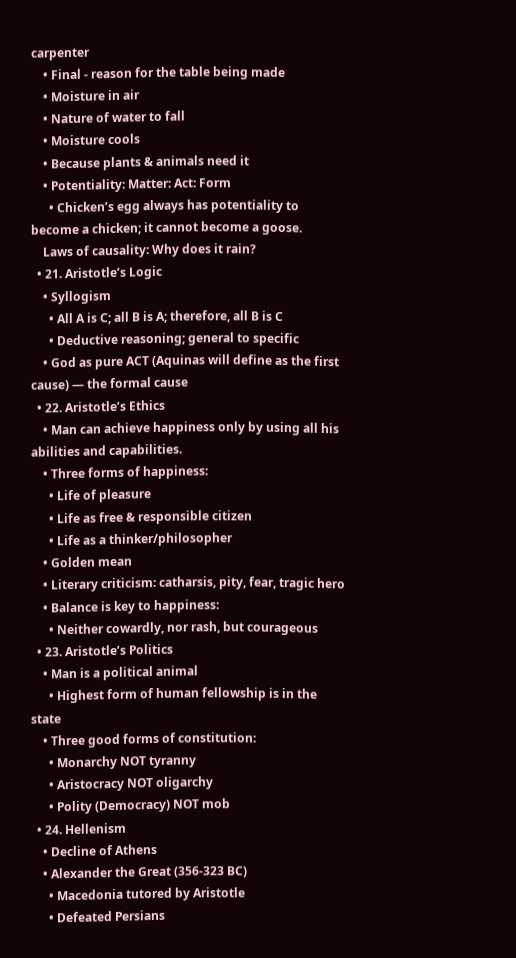carpenter
    • Final - reason for the table being made
    • Moisture in air
    • Nature of water to fall
    • Moisture cools
    • Because plants & animals need it
    • Potentiality: Matter: Act: Form
      • Chicken’s egg always has potentiality to become a chicken; it cannot become a goose.
    Laws of causality: Why does it rain?
  • 21. Aristotle’s Logic
    • Syllogism
      • All A is C; all B is A; therefore, all B is C
      • Deductive reasoning; general to specific
    • God as pure ACT (Aquinas will define as the first cause) — the formal cause
  • 22. Aristotle’s Ethics
    • Man can achieve happiness only by using all his abilities and capabilities.
    • Three forms of happiness:
      • Life of pleasure
      • Life as free & responsible citizen
      • Life as a thinker/philosopher
    • Golden mean
    • Literary criticism: catharsis, pity, fear, tragic hero
    • Balance is key to happiness:
      • Neither cowardly, nor rash, but courageous
  • 23. Aristotle’s Politics
    • Man is a political animal
      • Highest form of human fellowship is in the state
    • Three good forms of constitution:
      • Monarchy NOT tyranny
      • Aristocracy NOT oligarchy
      • Polity (Democracy) NOT mob
  • 24. Hellenism
    • Decline of Athens
    • Alexander the Great (356-323 BC)
      • Macedonia tutored by Aristotle
      • Defeated Persians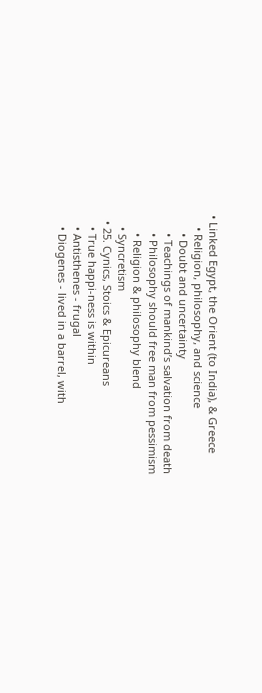• Linked Egypt, the Orient (to India), & Greece
    • Religion, philosophy, and science
      • Doubt and uncertainty
      • Teachings of mankind’s salvation from death
      • Philosophy should free man from pessimism
      • Religion & philosophy blend
    • Syncretism
  • 25. Cynics, Stoics & Epicureans
    • True happi-ness is within
    • Antisthenes - frugal
    • Diogenes - lived in a barrel, with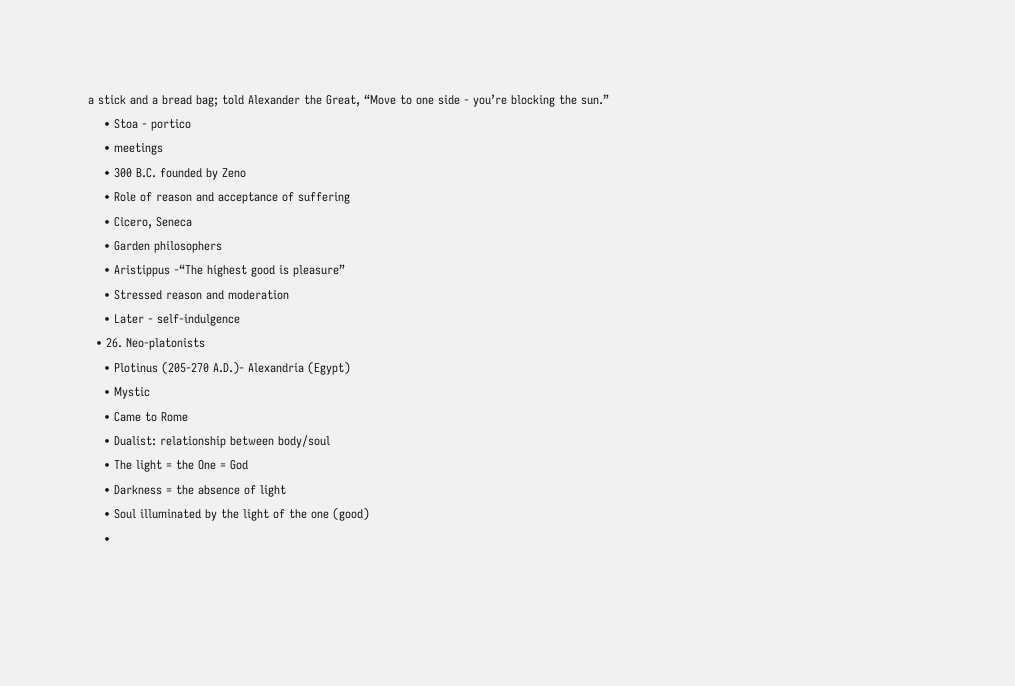a stick and a bread bag; told Alexander the Great, “Move to one side - you’re blocking the sun.”
    • Stoa - portico
    • meetings
    • 300 B.C. founded by Zeno
    • Role of reason and acceptance of suffering
    • Cicero, Seneca
    • Garden philosophers
    • Aristippus -“The highest good is pleasure”
    • Stressed reason and moderation
    • Later - self-indulgence
  • 26. Neo-platonists
    • Plotinus (205-270 A.D.)- Alexandria (Egypt)
    • Mystic
    • Came to Rome
    • Dualist: relationship between body/soul
    • The light = the One = God
    • Darkness = the absence of light
    • Soul illuminated by the light of the one (good)
    •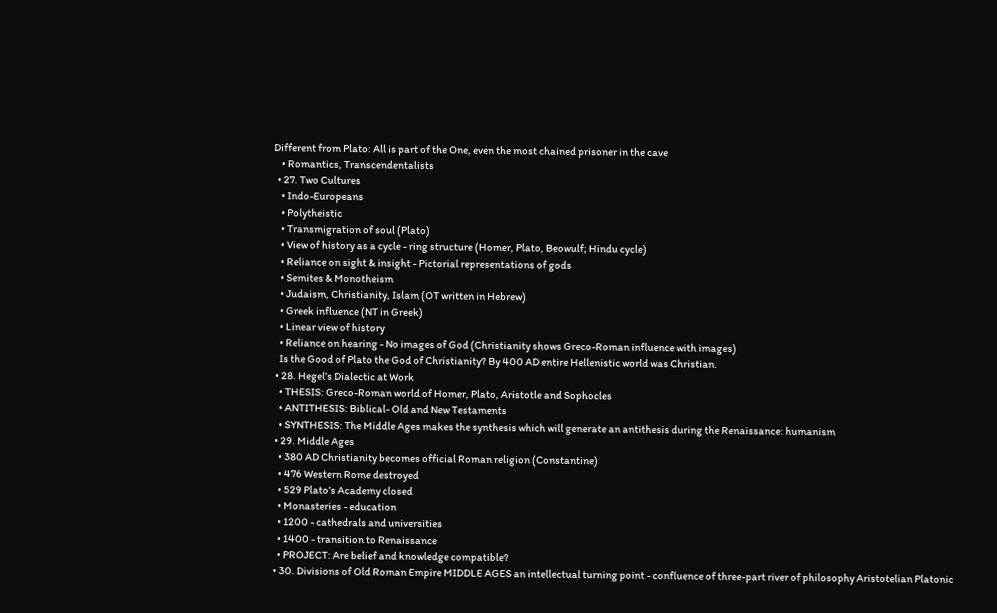Different from Plato: All is part of the One, even the most chained prisoner in the cave
    • Romantics, Transcendentalists
  • 27. Two Cultures
    • Indo-Europeans
    • Polytheistic
    • Transmigration of soul (Plato)
    • View of history as a cycle - ring structure (Homer, Plato, Beowulf; Hindu cycle)
    • Reliance on sight & insight - Pictorial representations of gods
    • Semites & Monotheism
    • Judaism, Christianity, Islam (OT written in Hebrew)
    • Greek influence (NT in Greek)
    • Linear view of history
    • Reliance on hearing - No images of God (Christianity shows Greco-Roman influence with images)
    Is the Good of Plato the God of Christianity? By 400 AD entire Hellenistic world was Christian.
  • 28. Hegel’s Dialectic at Work
    • THESIS: Greco-Roman world of Homer, Plato, Aristotle and Sophocles
    • ANTITHESIS: Biblical- Old and New Testaments
    • SYNTHESIS: The Middle Ages makes the synthesis which will generate an antithesis during the Renaissance: humanism
  • 29. Middle Ages
    • 380 AD Christianity becomes official Roman religion (Constantine)
    • 476 Western Rome destroyed
    • 529 Plato’s Academy closed
    • Monasteries - education
    • 1200 - cathedrals and universities
    • 1400 - transition to Renaissance
    • PROJECT: Are belief and knowledge compatible?
  • 30. Divisions of Old Roman Empire MIDDLE AGES an intellectual turning point - confluence of three-part river of philosophy Aristotelian Platonic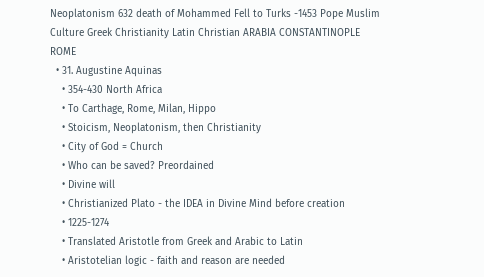Neoplatonism 632 death of Mohammed Fell to Turks -1453 Pope Muslim Culture Greek Christianity Latin Christian ARABIA CONSTANTINOPLE ROME
  • 31. Augustine Aquinas
    • 354-430 North Africa
    • To Carthage, Rome, Milan, Hippo
    • Stoicism, Neoplatonism, then Christianity
    • City of God = Church
    • Who can be saved? Preordained
    • Divine will
    • Christianized Plato - the IDEA in Divine Mind before creation
    • 1225-1274
    • Translated Aristotle from Greek and Arabic to Latin
    • Aristotelian logic - faith and reason are needed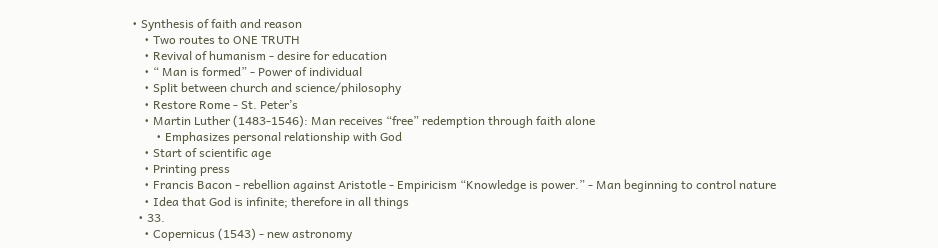• Synthesis of faith and reason
    • Two routes to ONE TRUTH
    • Revival of humanism - desire for education
    • “ Man is formed” - Power of individual
    • Split between church and science/philosophy
    • Restore Rome - St. Peter’s
    • Martin Luther (1483-1546): Man receives “free” redemption through faith alone
        • Emphasizes personal relationship with God
    • Start of scientific age
    • Printing press
    • Francis Bacon - rebellion against Aristotle - Empiricism “Knowledge is power.” - Man beginning to control nature
    • Idea that God is infinite; therefore in all things
  • 33.
    • Copernicus (1543) - new astronomy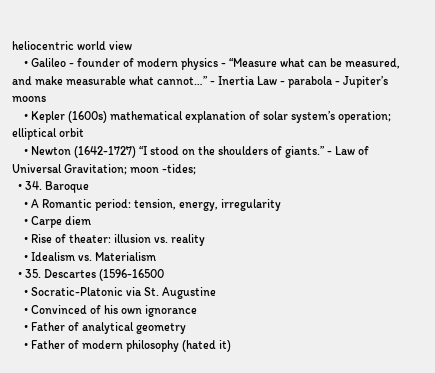heliocentric world view
    • Galileo - founder of modern physics - “Measure what can be measured, and make measurable what cannot…” - Inertia Law - parabola - Jupiter’s moons
    • Kepler (1600s) mathematical explanation of solar system’s operation; elliptical orbit
    • Newton (1642-1727) “I stood on the shoulders of giants.” - Law of Universal Gravitation; moon -tides;
  • 34. Baroque
    • A Romantic period: tension, energy, irregularity
    • Carpe diem
    • Rise of theater: illusion vs. reality
    • Idealism vs. Materialism
  • 35. Descartes (1596-16500
    • Socratic-Platonic via St. Augustine
    • Convinced of his own ignorance
    • Father of analytical geometry
    • Father of modern philosophy (hated it)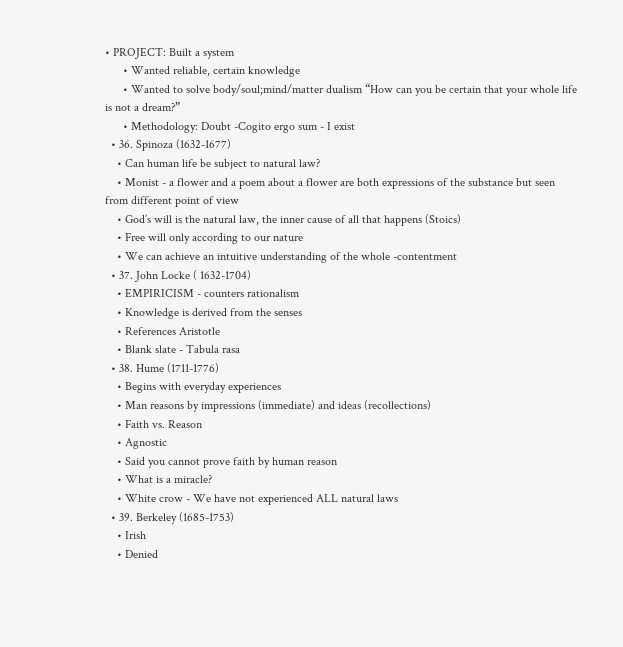• PROJECT: Built a system
      • Wanted reliable, certain knowledge
      • Wanted to solve body/soul;mind/matter dualism “How can you be certain that your whole life is not a dream?”
      • Methodology: Doubt -Cogito ergo sum - I exist
  • 36. Spinoza (1632-1677)
    • Can human life be subject to natural law?
    • Monist - a flower and a poem about a flower are both expressions of the substance but seen from different point of view
    • God’s will is the natural law, the inner cause of all that happens (Stoics)
    • Free will only according to our nature
    • We can achieve an intuitive understanding of the whole -contentment
  • 37. John Locke ( 1632-1704)
    • EMPIRICISM - counters rationalism
    • Knowledge is derived from the senses
    • References Aristotle
    • Blank slate - Tabula rasa
  • 38. Hume (1711-1776)
    • Begins with everyday experiences
    • Man reasons by impressions (immediate) and ideas (recollections)
    • Faith vs. Reason
    • Agnostic
    • Said you cannot prove faith by human reason
    • What is a miracle?
    • White crow - We have not experienced ALL natural laws
  • 39. Berkeley (1685-1753)
    • Irish
    • Denied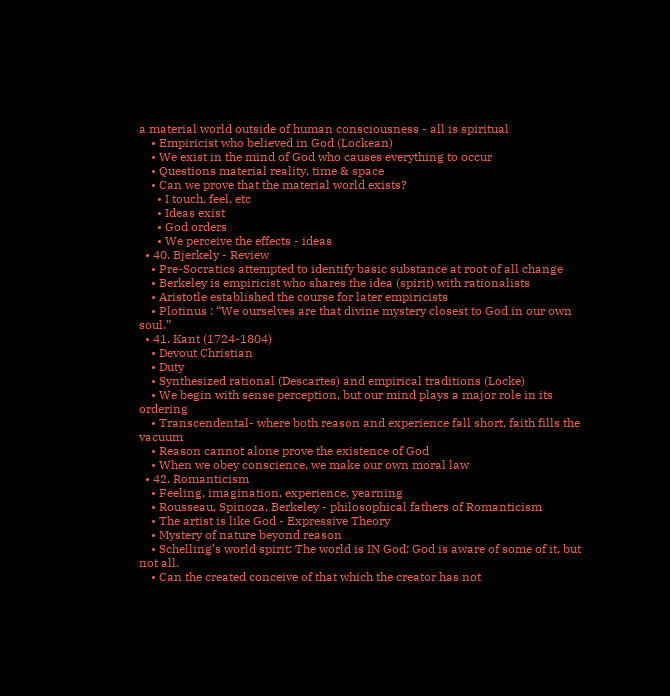a material world outside of human consciousness - all is spiritual
    • Empiricist who believed in God (Lockean)
    • We exist in the mind of God who causes everything to occur
    • Questions material reality, time & space
    • Can we prove that the material world exists?
      • I touch, feel, etc
      • Ideas exist
      • God orders
      • We perceive the effects - ideas
  • 40. Bjerkely - Review
    • Pre-Socratics attempted to identify basic substance at root of all change
    • Berkeley is empiricist who shares the idea (spirit) with rationalists
    • Aristotle established the course for later empiricists
    • Plotinus : “We ourselves are that divine mystery closest to God in our own soul.”
  • 41. Kant (1724-1804)
    • Devout Christian
    • Duty
    • Synthesized rational (Descartes) and empirical traditions (Locke)
    • We begin with sense perception, but our mind plays a major role in its ordering
    • Transcendental- where both reason and experience fall short, faith fills the vacuum
    • Reason cannot alone prove the existence of God
    • When we obey conscience, we make our own moral law
  • 42. Romanticism
    • Feeling, imagination, experience, yearning
    • Rousseau, Spinoza, Berkeley - philosophical fathers of Romanticism
    • The artist is like God - Expressive Theory
    • Mystery of nature beyond reason
    • Schelling’s world spirit: The world is IN God; God is aware of some of it, but not all.
    • Can the created conceive of that which the creator has not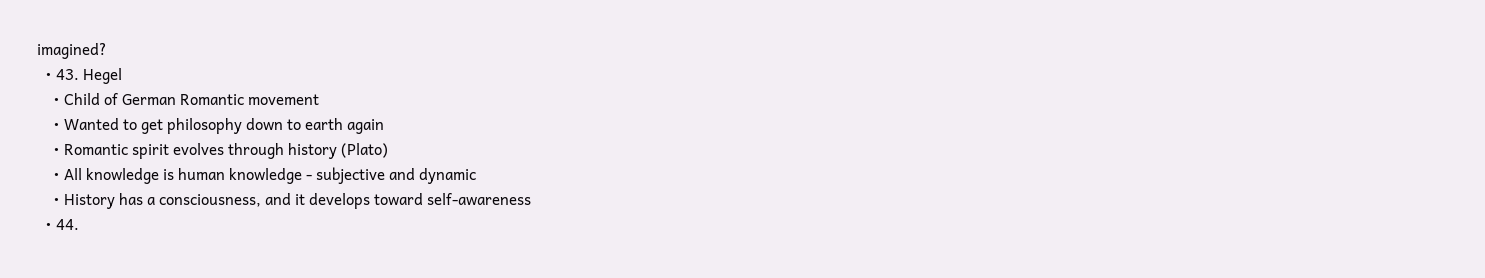imagined?
  • 43. Hegel
    • Child of German Romantic movement
    • Wanted to get philosophy down to earth again
    • Romantic spirit evolves through history (Plato)
    • All knowledge is human knowledge - subjective and dynamic
    • History has a consciousness, and it develops toward self-awareness
  • 44.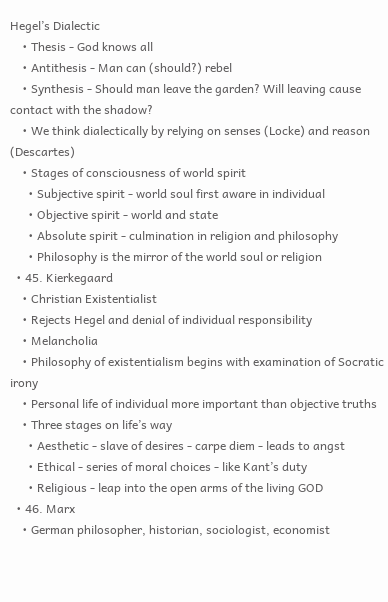Hegel’s Dialectic
    • Thesis - God knows all
    • Antithesis - Man can (should?) rebel
    • Synthesis - Should man leave the garden? Will leaving cause contact with the shadow?
    • We think dialectically by relying on senses (Locke) and reason (Descartes)
    • Stages of consciousness of world spirit
      • Subjective spirit - world soul first aware in individual
      • Objective spirit - world and state
      • Absolute spirit - culmination in religion and philosophy
      • Philosophy is the mirror of the world soul or religion
  • 45. Kierkegaard
    • Christian Existentialist
    • Rejects Hegel and denial of individual responsibility
    • Melancholia
    • Philosophy of existentialism begins with examination of Socratic irony
    • Personal life of individual more important than objective truths
    • Three stages on life’s way
      • Aesthetic - slave of desires - carpe diem - leads to angst
      • Ethical - series of moral choices - like Kant’s duty
      • Religious - leap into the open arms of the living GOD
  • 46. Marx
    • German philosopher, historian, sociologist, economist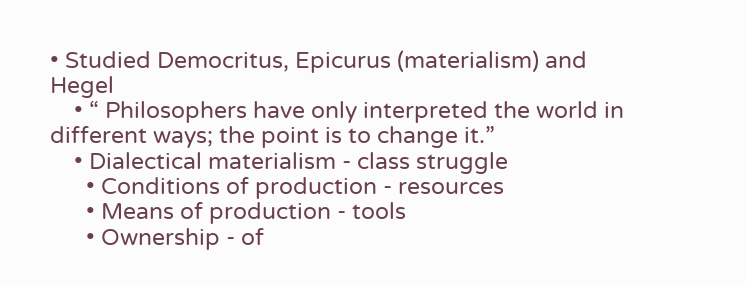• Studied Democritus, Epicurus (materialism) and Hegel
    • “ Philosophers have only interpreted the world in different ways; the point is to change it.”
    • Dialectical materialism - class struggle
      • Conditions of production - resources
      • Means of production - tools
      • Ownership - of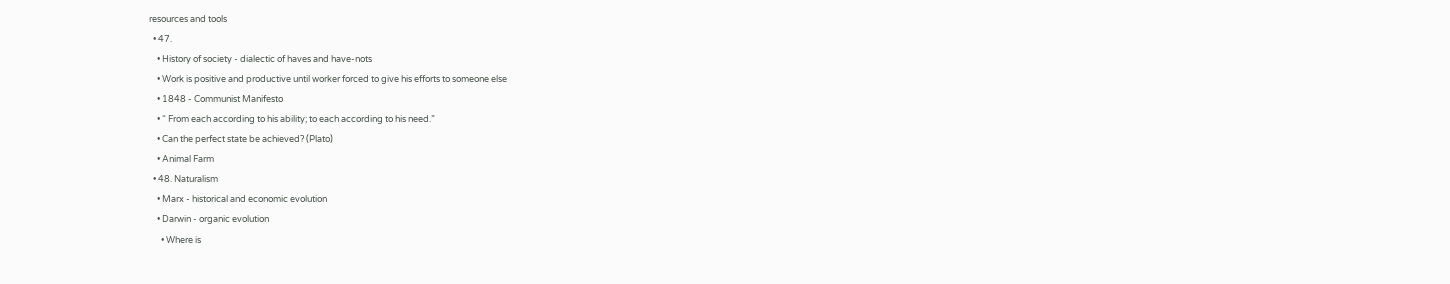resources and tools
  • 47.
    • History of society - dialectic of haves and have-nots
    • Work is positive and productive until worker forced to give his efforts to someone else
    • 1848 - Communist Manifesto
    • “ From each according to his ability; to each according to his need.”
    • Can the perfect state be achieved? (Plato)
    • Animal Farm
  • 48. Naturalism
    • Marx - historical and economic evolution
    • Darwin - organic evolution
      • Where is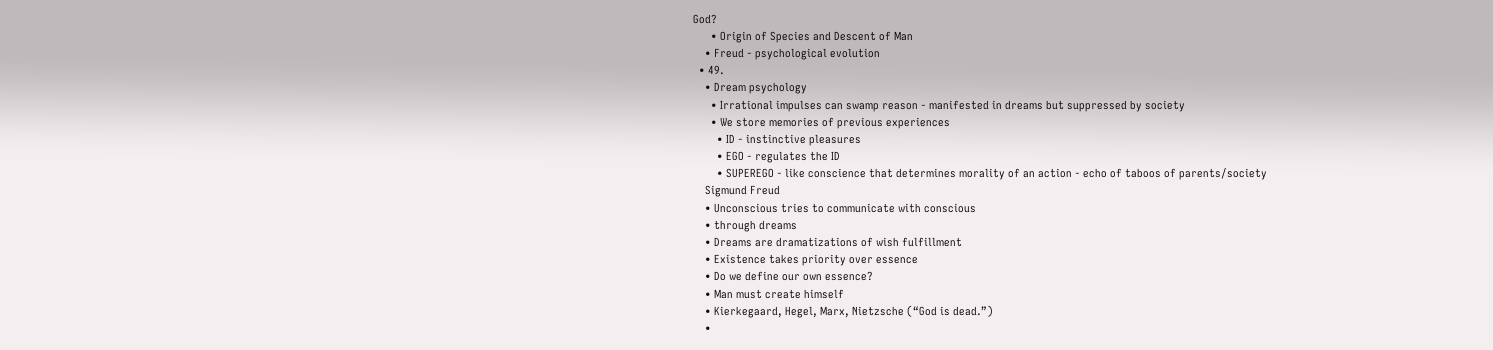God?
      • Origin of Species and Descent of Man
    • Freud - psychological evolution
  • 49.
    • Dream psychology
      • Irrational impulses can swamp reason - manifested in dreams but suppressed by society
      • We store memories of previous experiences
        • ID - instinctive pleasures
        • EGO - regulates the ID
        • SUPEREGO - like conscience that determines morality of an action - echo of taboos of parents/society
    Sigmund Freud
    • Unconscious tries to communicate with conscious
    • through dreams
    • Dreams are dramatizations of wish fulfillment
    • Existence takes priority over essence
    • Do we define our own essence?
    • Man must create himself
    • Kierkegaard, Hegel, Marx, Nietzsche (“God is dead.”)
    •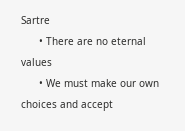Sartre
      • There are no eternal values
      • We must make our own choices and accept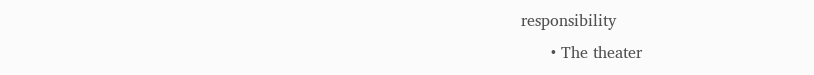responsibility
      • The theater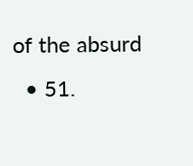of the absurd
  • 51.